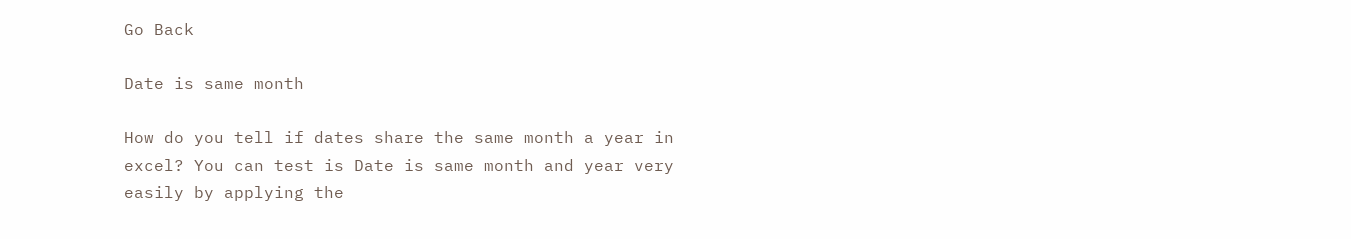Go Back

Date is same month

How do you tell if dates share the same month a year in excel? You can test is Date is same month and year very easily by applying the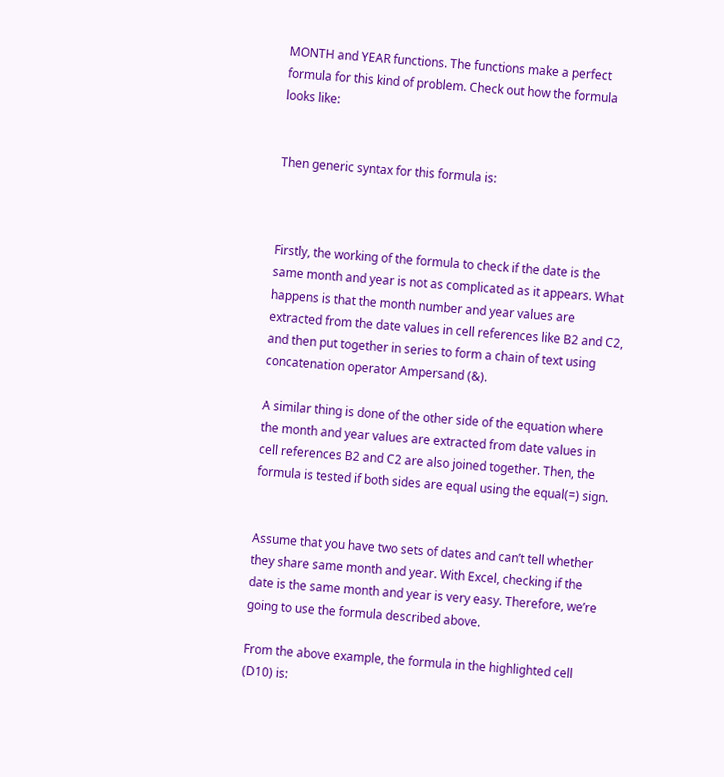MONTH and YEAR functions. The functions make a perfect formula for this kind of problem. Check out how the formula looks like:


Then generic syntax for this formula is:



Firstly, the working of the formula to check if the date is the same month and year is not as complicated as it appears. What happens is that the month number and year values are extracted from the date values in cell references like B2 and C2, and then put together in series to form a chain of text using concatenation operator Ampersand (&).

A similar thing is done of the other side of the equation where the month and year values are extracted from date values in cell references B2 and C2 are also joined together. Then, the formula is tested if both sides are equal using the equal(=) sign.


Assume that you have two sets of dates and can’t tell whether they share same month and year. With Excel, checking if the date is the same month and year is very easy. Therefore, we’re going to use the formula described above.

From the above example, the formula in the highlighted cell (D10) is: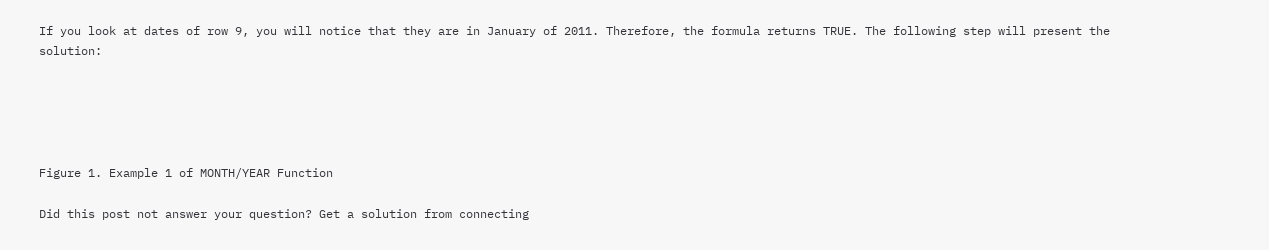If you look at dates of row 9, you will notice that they are in January of 2011. Therefore, the formula returns TRUE. The following step will present the solution:





Figure 1. Example 1 of MONTH/YEAR Function

Did this post not answer your question? Get a solution from connecting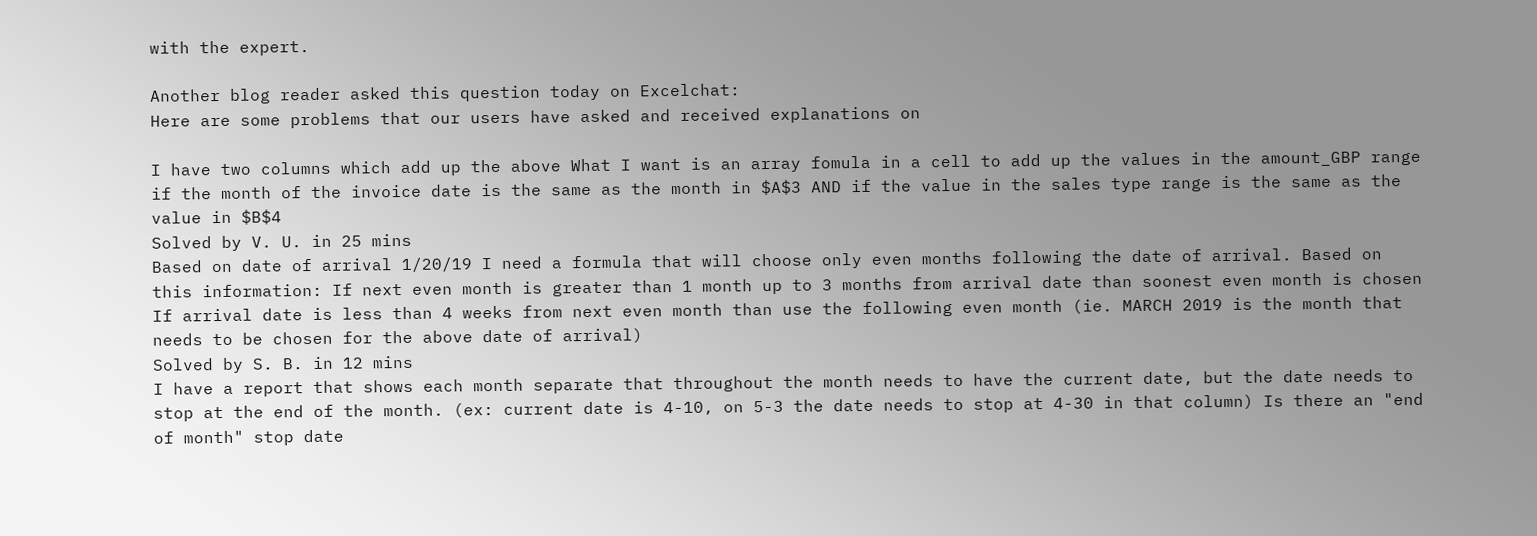with the expert.

Another blog reader asked this question today on Excelchat:
Here are some problems that our users have asked and received explanations on

I have two columns which add up the above What I want is an array fomula in a cell to add up the values in the amount_GBP range if the month of the invoice date is the same as the month in $A$3 AND if the value in the sales type range is the same as the value in $B$4
Solved by V. U. in 25 mins
Based on date of arrival 1/20/19 I need a formula that will choose only even months following the date of arrival. Based on this information: If next even month is greater than 1 month up to 3 months from arrival date than soonest even month is chosen If arrival date is less than 4 weeks from next even month than use the following even month (ie. MARCH 2019 is the month that needs to be chosen for the above date of arrival)
Solved by S. B. in 12 mins
I have a report that shows each month separate that throughout the month needs to have the current date, but the date needs to stop at the end of the month. (ex: current date is 4-10, on 5-3 the date needs to stop at 4-30 in that column) Is there an "end of month" stop date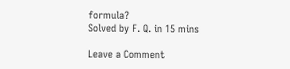formula?
Solved by F. Q. in 15 mins

Leave a Comment